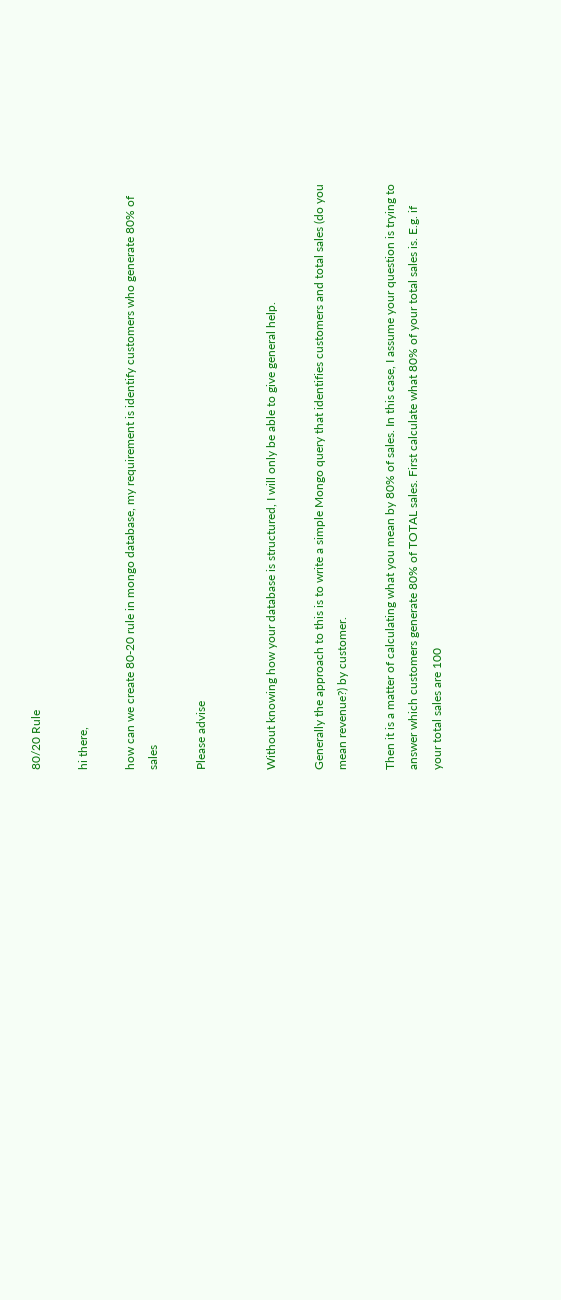80/20 Rule

hi there,

how can we create 80-20 rule in mongo database, my requirement is identify customers who generate 80% of sales

Please advise


Without knowing how your database is structured, I will only be able to give general help.

Generally the approach to this is to write a simple Mongo query that identifies customers and total sales (do you mean revenue?) by customer.

Then it is a matter of calculating what you mean by 80% of sales. In this case, I assume your question is trying to answer which customers generate 80% of TOTAL sales. First calculate what 80% of your total sales is. E.g. if your total sales are 100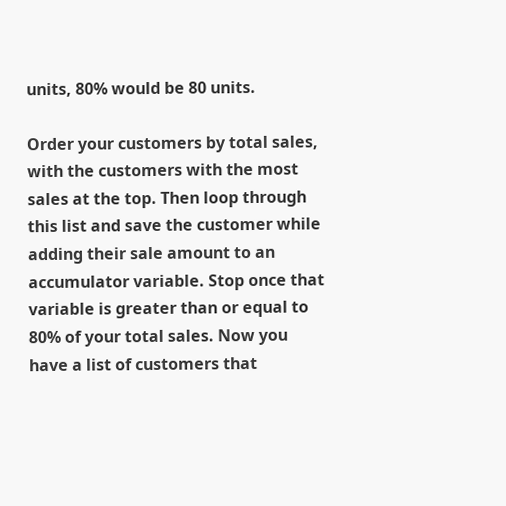units, 80% would be 80 units.

Order your customers by total sales, with the customers with the most sales at the top. Then loop through this list and save the customer while adding their sale amount to an accumulator variable. Stop once that variable is greater than or equal to 80% of your total sales. Now you have a list of customers that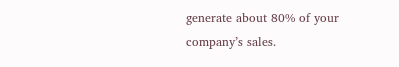generate about 80% of your company’s sales.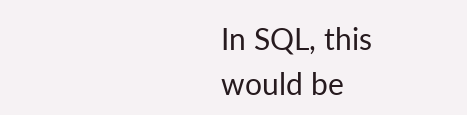In SQL, this would be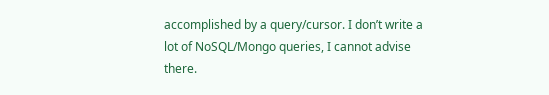accomplished by a query/cursor. I don’t write a lot of NoSQL/Mongo queries, I cannot advise there.